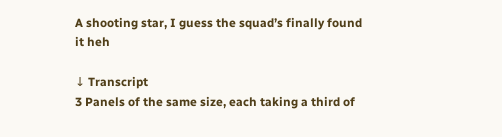A shooting star, I guess the squad’s finally found it heh

↓ Transcript
3 Panels of the same size, each taking a third of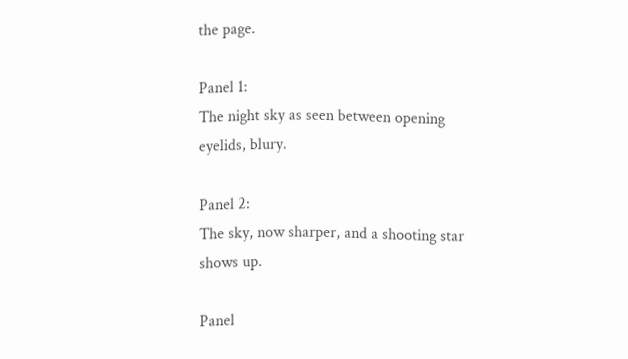the page.

Panel 1:
The night sky as seen between opening eyelids, blury.

Panel 2:
The sky, now sharper, and a shooting star shows up.

Panel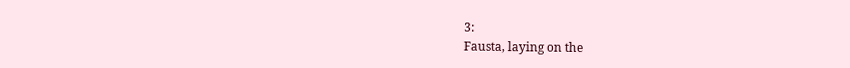3:
Fausta, laying on the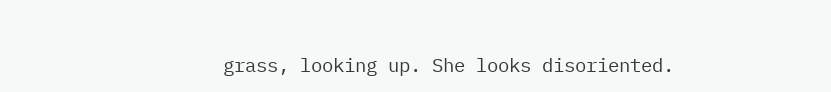grass, looking up. She looks disoriented.